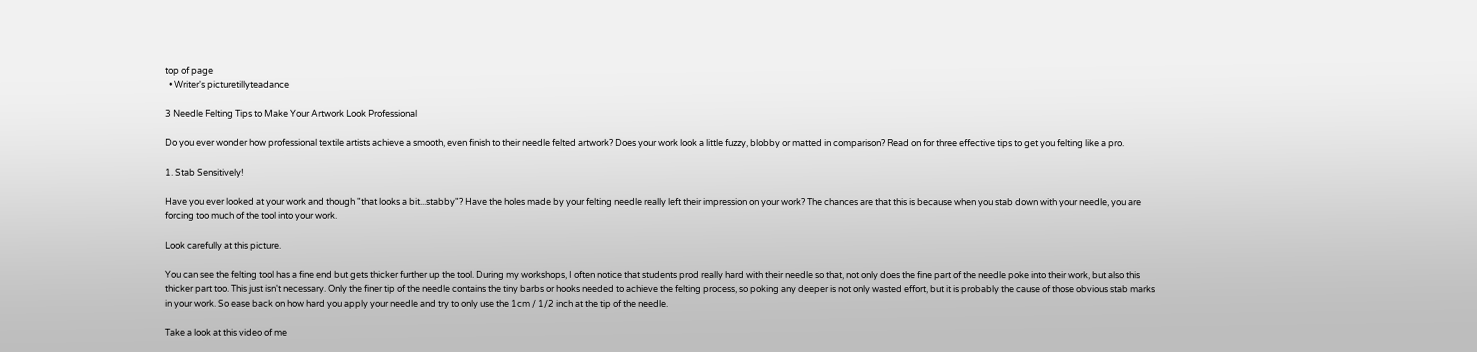top of page
  • Writer's picturetillyteadance

3 Needle Felting Tips to Make Your Artwork Look Professional

Do you ever wonder how professional textile artists achieve a smooth, even finish to their needle felted artwork? Does your work look a little fuzzy, blobby or matted in comparison? Read on for three effective tips to get you felting like a pro.

1. Stab Sensitively!

Have you ever looked at your work and though "that looks a bit...stabby"? Have the holes made by your felting needle really left their impression on your work? The chances are that this is because when you stab down with your needle, you are forcing too much of the tool into your work.

Look carefully at this picture.

You can see the felting tool has a fine end but gets thicker further up the tool. During my workshops, I often notice that students prod really hard with their needle so that, not only does the fine part of the needle poke into their work, but also this thicker part too. This just isn't necessary. Only the finer tip of the needle contains the tiny barbs or hooks needed to achieve the felting process, so poking any deeper is not only wasted effort, but it is probably the cause of those obvious stab marks in your work. So ease back on how hard you apply your needle and try to only use the 1cm / 1/2 inch at the tip of the needle.

Take a look at this video of me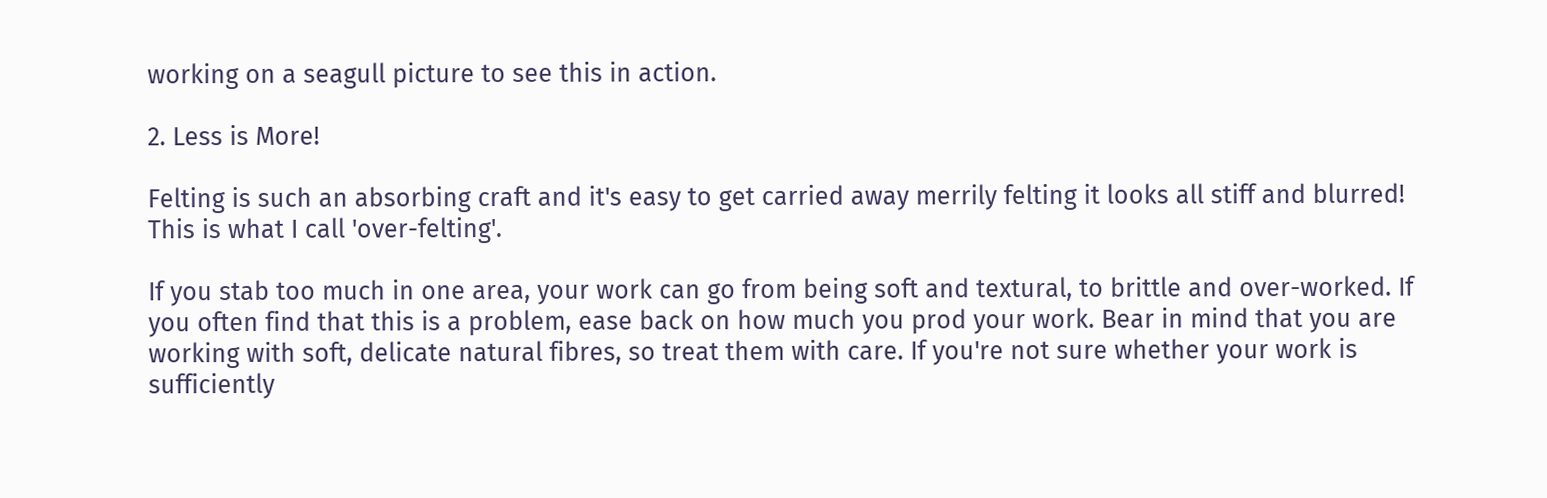working on a seagull picture to see this in action.

2. Less is More!

Felting is such an absorbing craft and it's easy to get carried away merrily felting it looks all stiff and blurred! This is what I call 'over-felting'.

If you stab too much in one area, your work can go from being soft and textural, to brittle and over-worked. If you often find that this is a problem, ease back on how much you prod your work. Bear in mind that you are working with soft, delicate natural fibres, so treat them with care. If you're not sure whether your work is sufficiently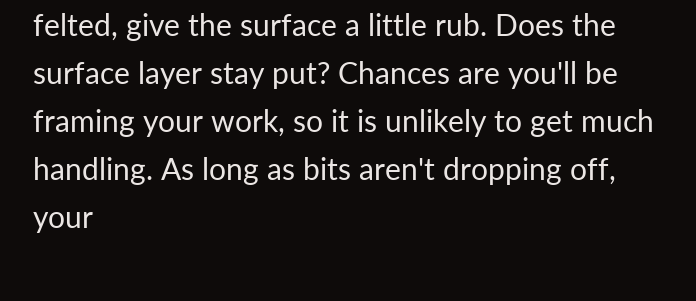felted, give the surface a little rub. Does the surface layer stay put? Chances are you'll be framing your work, so it is unlikely to get much handling. As long as bits aren't dropping off, your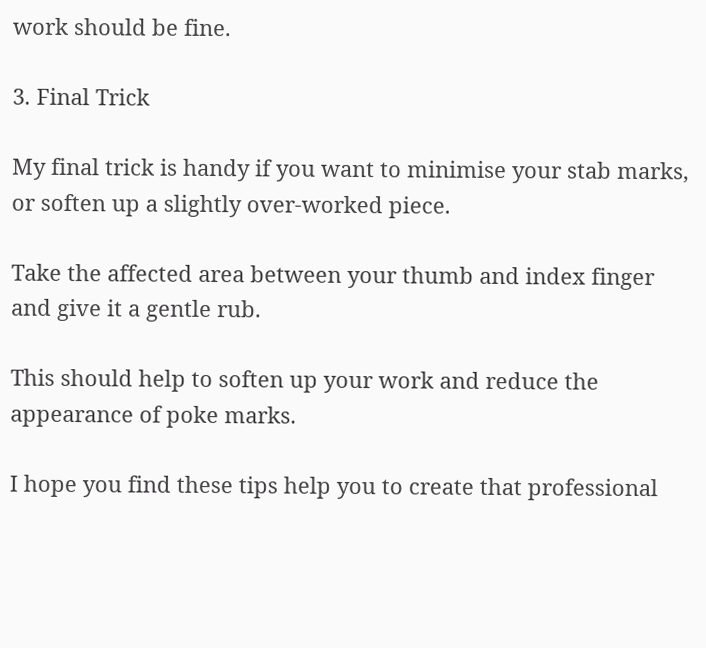work should be fine.

3. Final Trick

My final trick is handy if you want to minimise your stab marks, or soften up a slightly over-worked piece.

Take the affected area between your thumb and index finger and give it a gentle rub.

This should help to soften up your work and reduce the appearance of poke marks.

I hope you find these tips help you to create that professional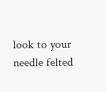look to your needle felted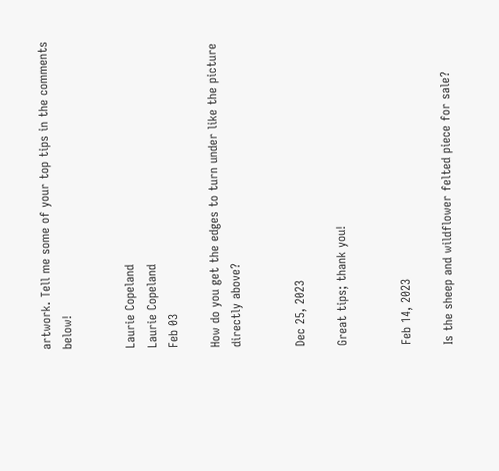artwork. Tell me some of your top tips in the comments below!


Laurie Copeland
Laurie Copeland
Feb 03

How do you get the edges to turn under like the picture directly above?


Dec 25, 2023

Great tips; thank you!


Feb 14, 2023

Is the sheep and wildflower felted piece for sale?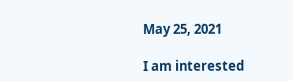May 25, 2021

I am interested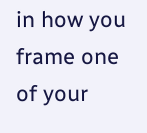in how you frame one of your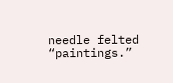needle felted “paintings.”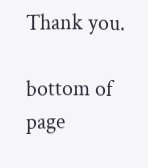Thank you.

bottom of page